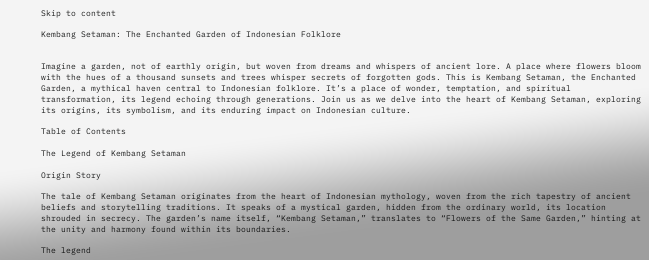Skip to content

Kembang Setaman: The Enchanted Garden of Indonesian Folklore


Imagine a garden, not of earthly origin, but woven from dreams and whispers of ancient lore. A place where flowers bloom with the hues of a thousand sunsets and trees whisper secrets of forgotten gods. This is Kembang Setaman, the Enchanted Garden, a mythical haven central to Indonesian folklore. It’s a place of wonder, temptation, and spiritual transformation, its legend echoing through generations. Join us as we delve into the heart of Kembang Setaman, exploring its origins, its symbolism, and its enduring impact on Indonesian culture.

Table of Contents

The Legend of Kembang Setaman

Origin Story

The tale of Kembang Setaman originates from the heart of Indonesian mythology, woven from the rich tapestry of ancient beliefs and storytelling traditions. It speaks of a mystical garden, hidden from the ordinary world, its location shrouded in secrecy. The garden’s name itself, “Kembang Setaman,” translates to “Flowers of the Same Garden,” hinting at the unity and harmony found within its boundaries.

The legend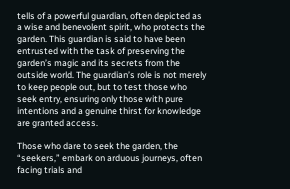tells of a powerful guardian, often depicted as a wise and benevolent spirit, who protects the garden. This guardian is said to have been entrusted with the task of preserving the garden’s magic and its secrets from the outside world. The guardian’s role is not merely to keep people out, but to test those who seek entry, ensuring only those with pure intentions and a genuine thirst for knowledge are granted access.

Those who dare to seek the garden, the “seekers,” embark on arduous journeys, often facing trials and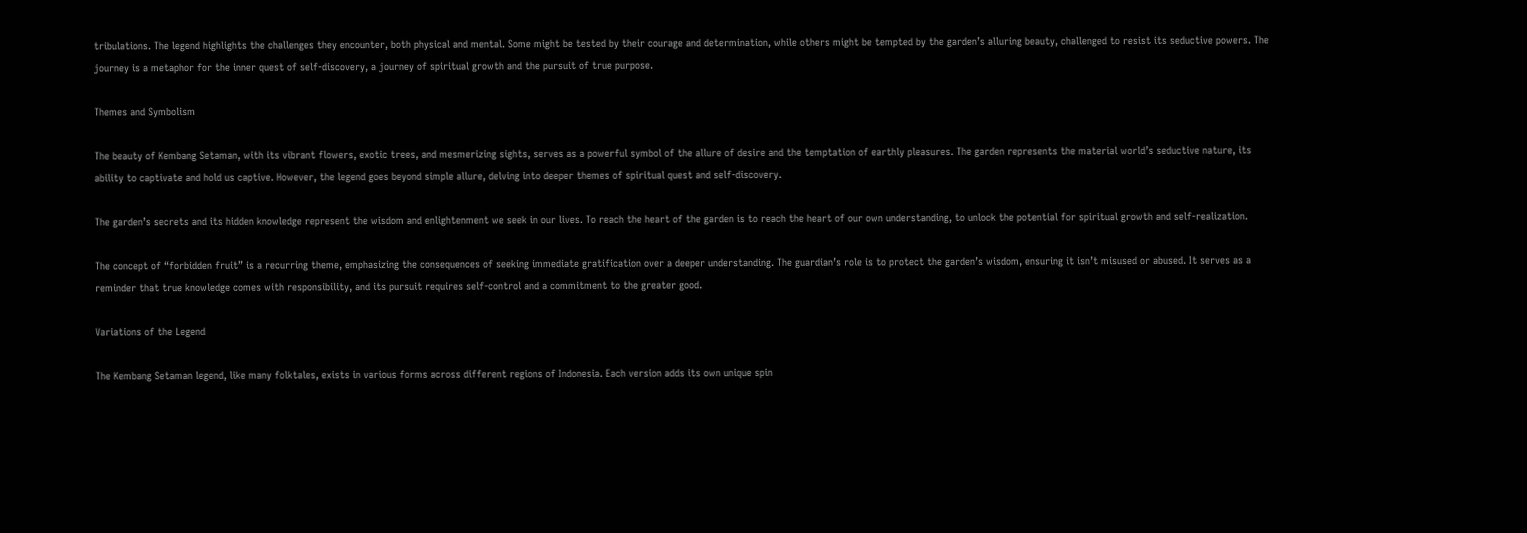tribulations. The legend highlights the challenges they encounter, both physical and mental. Some might be tested by their courage and determination, while others might be tempted by the garden’s alluring beauty, challenged to resist its seductive powers. The journey is a metaphor for the inner quest of self-discovery, a journey of spiritual growth and the pursuit of true purpose.

Themes and Symbolism

The beauty of Kembang Setaman, with its vibrant flowers, exotic trees, and mesmerizing sights, serves as a powerful symbol of the allure of desire and the temptation of earthly pleasures. The garden represents the material world’s seductive nature, its ability to captivate and hold us captive. However, the legend goes beyond simple allure, delving into deeper themes of spiritual quest and self-discovery.

The garden’s secrets and its hidden knowledge represent the wisdom and enlightenment we seek in our lives. To reach the heart of the garden is to reach the heart of our own understanding, to unlock the potential for spiritual growth and self-realization.

The concept of “forbidden fruit” is a recurring theme, emphasizing the consequences of seeking immediate gratification over a deeper understanding. The guardian’s role is to protect the garden’s wisdom, ensuring it isn’t misused or abused. It serves as a reminder that true knowledge comes with responsibility, and its pursuit requires self-control and a commitment to the greater good.

Variations of the Legend

The Kembang Setaman legend, like many folktales, exists in various forms across different regions of Indonesia. Each version adds its own unique spin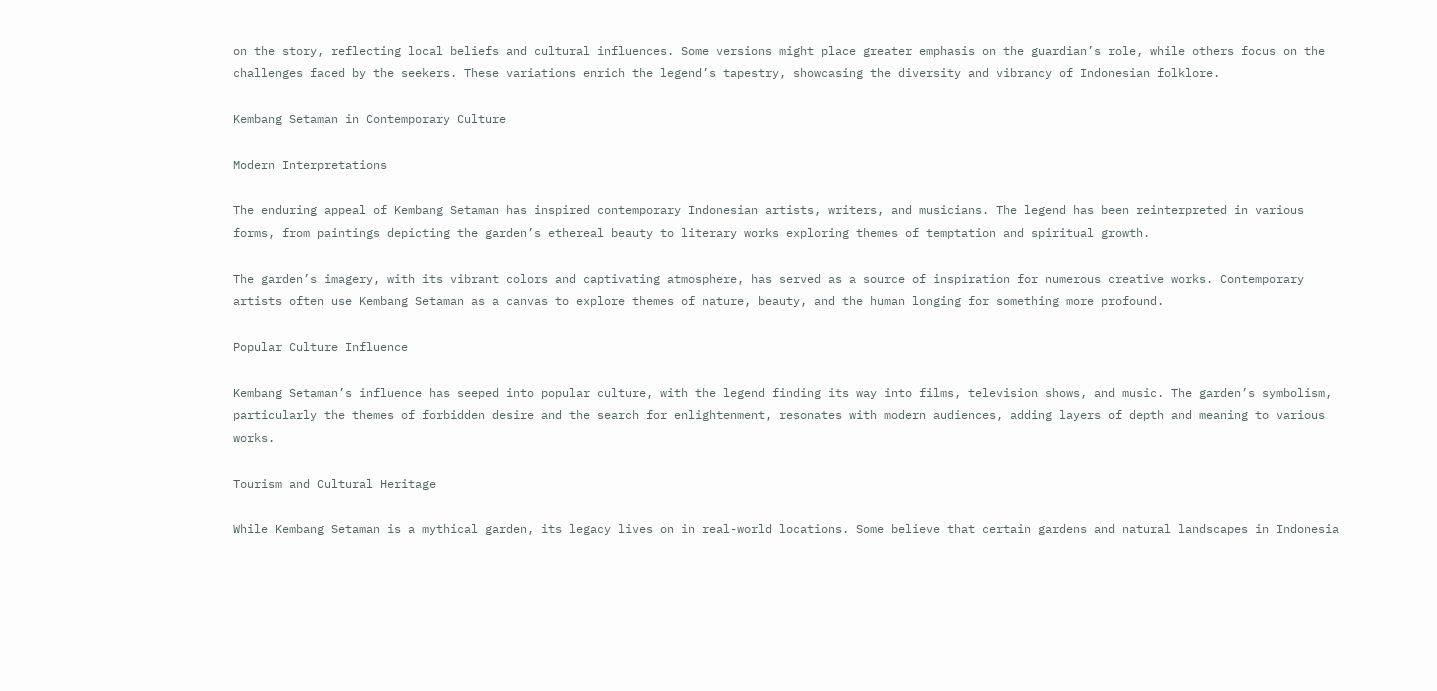on the story, reflecting local beliefs and cultural influences. Some versions might place greater emphasis on the guardian’s role, while others focus on the challenges faced by the seekers. These variations enrich the legend’s tapestry, showcasing the diversity and vibrancy of Indonesian folklore.

Kembang Setaman in Contemporary Culture

Modern Interpretations

The enduring appeal of Kembang Setaman has inspired contemporary Indonesian artists, writers, and musicians. The legend has been reinterpreted in various forms, from paintings depicting the garden’s ethereal beauty to literary works exploring themes of temptation and spiritual growth.

The garden’s imagery, with its vibrant colors and captivating atmosphere, has served as a source of inspiration for numerous creative works. Contemporary artists often use Kembang Setaman as a canvas to explore themes of nature, beauty, and the human longing for something more profound.

Popular Culture Influence

Kembang Setaman’s influence has seeped into popular culture, with the legend finding its way into films, television shows, and music. The garden’s symbolism, particularly the themes of forbidden desire and the search for enlightenment, resonates with modern audiences, adding layers of depth and meaning to various works.

Tourism and Cultural Heritage

While Kembang Setaman is a mythical garden, its legacy lives on in real-world locations. Some believe that certain gardens and natural landscapes in Indonesia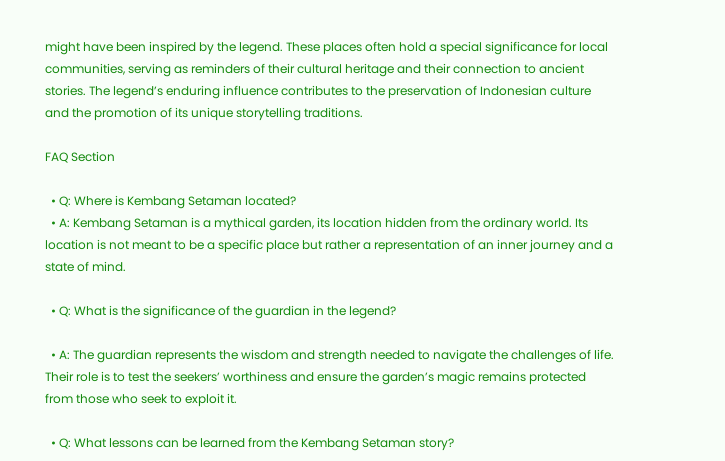might have been inspired by the legend. These places often hold a special significance for local communities, serving as reminders of their cultural heritage and their connection to ancient stories. The legend’s enduring influence contributes to the preservation of Indonesian culture and the promotion of its unique storytelling traditions.

FAQ Section

  • Q: Where is Kembang Setaman located?
  • A: Kembang Setaman is a mythical garden, its location hidden from the ordinary world. Its location is not meant to be a specific place but rather a representation of an inner journey and a state of mind.

  • Q: What is the significance of the guardian in the legend?

  • A: The guardian represents the wisdom and strength needed to navigate the challenges of life. Their role is to test the seekers’ worthiness and ensure the garden’s magic remains protected from those who seek to exploit it.

  • Q: What lessons can be learned from the Kembang Setaman story?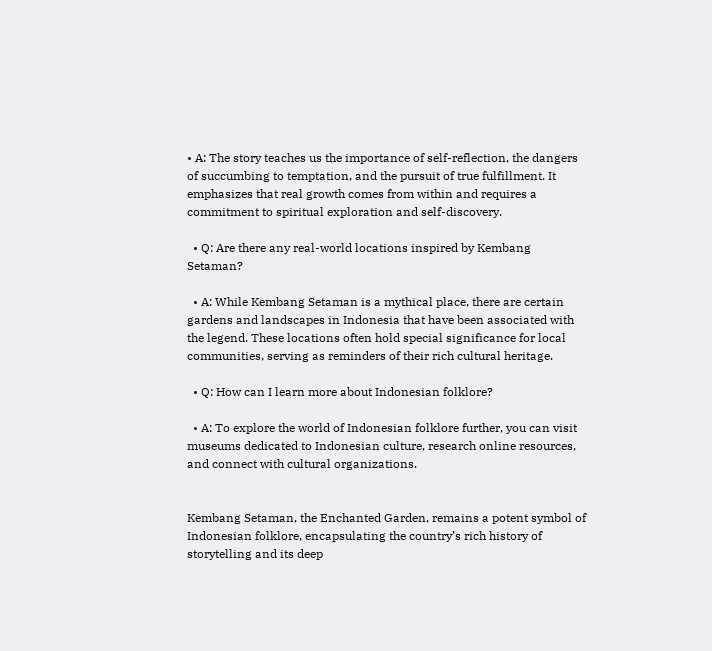• A: The story teaches us the importance of self-reflection, the dangers of succumbing to temptation, and the pursuit of true fulfillment. It emphasizes that real growth comes from within and requires a commitment to spiritual exploration and self-discovery.

  • Q: Are there any real-world locations inspired by Kembang Setaman?

  • A: While Kembang Setaman is a mythical place, there are certain gardens and landscapes in Indonesia that have been associated with the legend. These locations often hold special significance for local communities, serving as reminders of their rich cultural heritage.

  • Q: How can I learn more about Indonesian folklore?

  • A: To explore the world of Indonesian folklore further, you can visit museums dedicated to Indonesian culture, research online resources, and connect with cultural organizations.


Kembang Setaman, the Enchanted Garden, remains a potent symbol of Indonesian folklore, encapsulating the country’s rich history of storytelling and its deep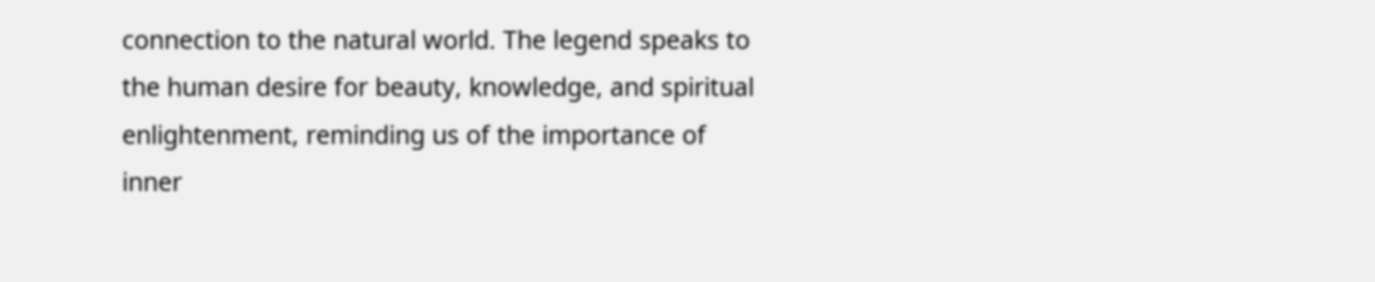connection to the natural world. The legend speaks to the human desire for beauty, knowledge, and spiritual enlightenment, reminding us of the importance of inner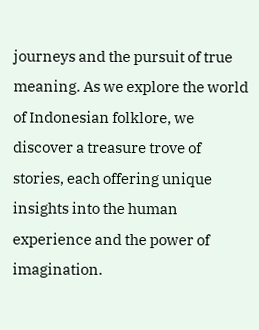journeys and the pursuit of true meaning. As we explore the world of Indonesian folklore, we discover a treasure trove of stories, each offering unique insights into the human experience and the power of imagination.